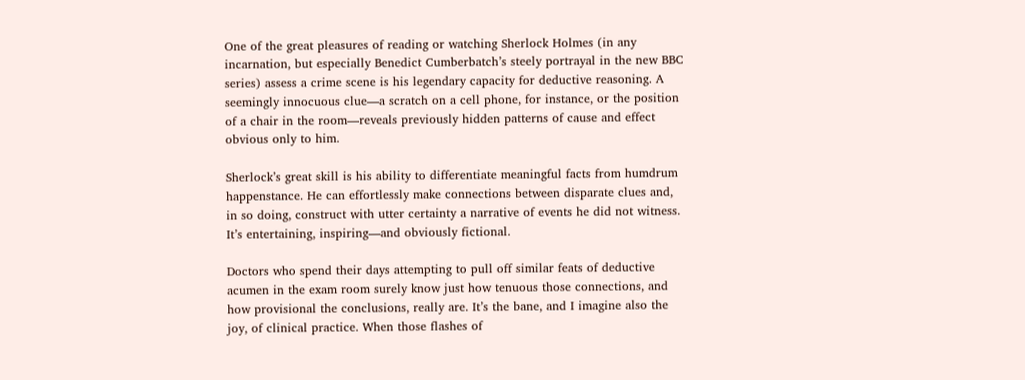One of the great pleasures of reading or watching Sherlock Holmes (in any incarnation, but especially Benedict Cumberbatch’s steely portrayal in the new BBC series) assess a crime scene is his legendary capacity for deductive reasoning. A seemingly innocuous clue—a scratch on a cell phone, for instance, or the position of a chair in the room—reveals previously hidden patterns of cause and effect obvious only to him.

Sherlock’s great skill is his ability to differentiate meaningful facts from humdrum happenstance. He can effortlessly make connections between disparate clues and, in so doing, construct with utter certainty a narrative of events he did not witness. It’s entertaining, inspiring—and obviously fictional.

Doctors who spend their days attempting to pull off similar feats of deductive acumen in the exam room surely know just how tenuous those connections, and how provisional the conclusions, really are. It’s the bane, and I imagine also the joy, of clinical practice. When those flashes of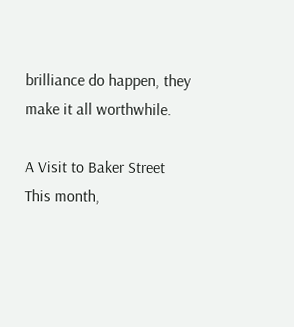brilliance do happen, they make it all worthwhile.

A Visit to Baker Street
This month,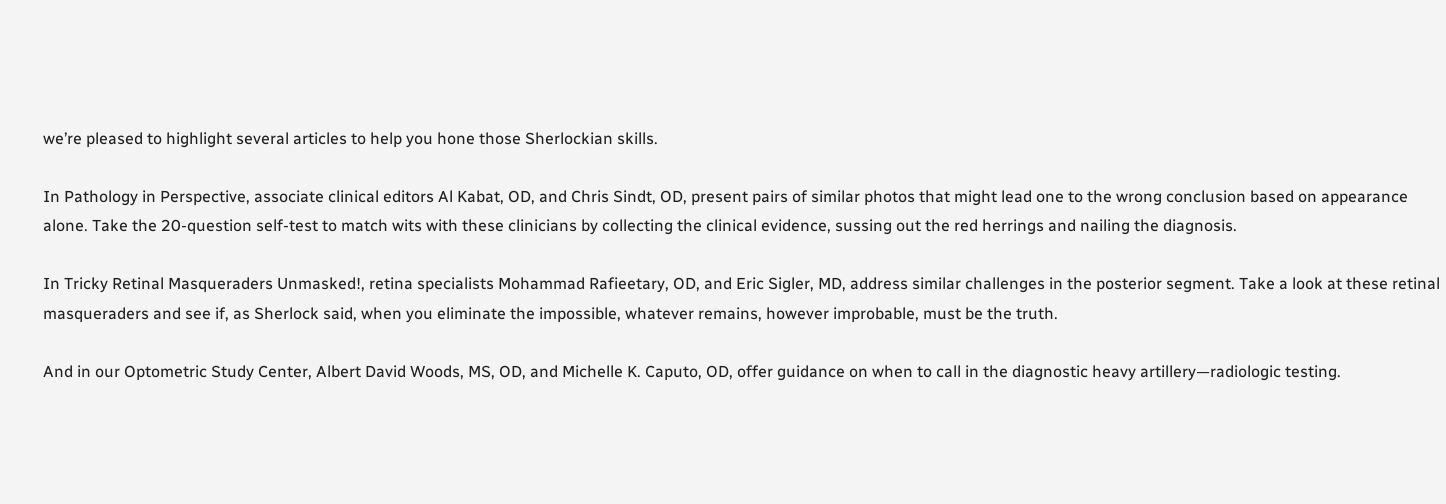we’re pleased to highlight several articles to help you hone those Sherlockian skills.

In Pathology in Perspective, associate clinical editors Al Kabat, OD, and Chris Sindt, OD, present pairs of similar photos that might lead one to the wrong conclusion based on appearance alone. Take the 20-question self-test to match wits with these clinicians by collecting the clinical evidence, sussing out the red herrings and nailing the diagnosis.

In Tricky Retinal Masqueraders Unmasked!, retina specialists Mohammad Rafieetary, OD, and Eric Sigler, MD, address similar challenges in the posterior segment. Take a look at these retinal masqueraders and see if, as Sherlock said, when you eliminate the impossible, whatever remains, however improbable, must be the truth.

And in our Optometric Study Center, Albert David Woods, MS, OD, and Michelle K. Caputo, OD, offer guidance on when to call in the diagnostic heavy artillery—radiologic testing.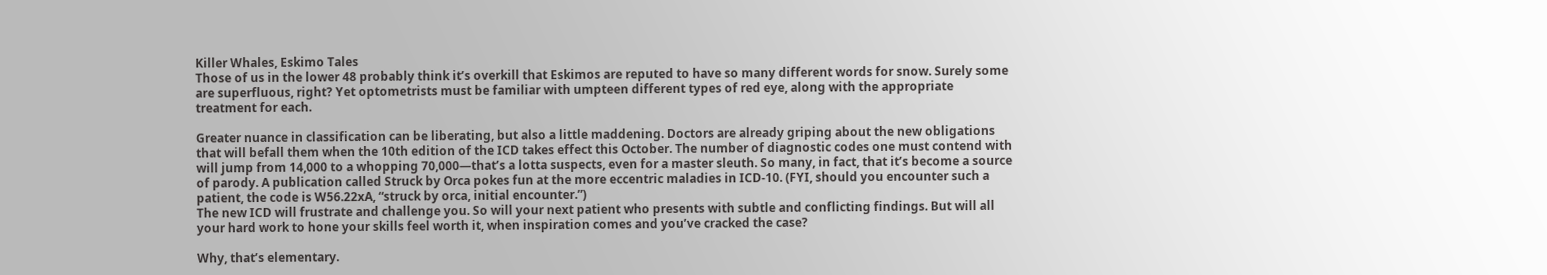Killer Whales, Eskimo Tales
Those of us in the lower 48 probably think it’s overkill that Eskimos are reputed to have so many different words for snow. Surely some are superfluous, right? Yet optometrists must be familiar with umpteen different types of red eye, along with the appropriate treatment for each.

Greater nuance in classification can be liberating, but also a little maddening. Doctors are already griping about the new obligations that will befall them when the 10th edition of the ICD takes effect this October. The number of diagnostic codes one must contend with will jump from 14,000 to a whopping 70,000—that’s a lotta suspects, even for a master sleuth. So many, in fact, that it’s become a source of parody. A publication called Struck by Orca pokes fun at the more eccentric maladies in ICD-10. (FYI, should you encounter such a patient, the code is W56.22xA, “struck by orca, initial encounter.”)
The new ICD will frustrate and challenge you. So will your next patient who presents with subtle and conflicting findings. But will all your hard work to hone your skills feel worth it, when inspiration comes and you’ve cracked the case?

Why, that’s elementary.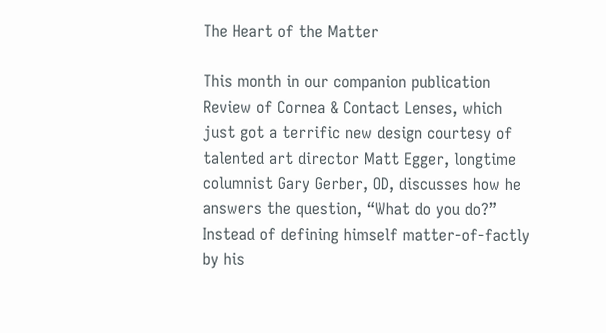The Heart of the Matter

This month in our companion publication Review of Cornea & Contact Lenses, which just got a terrific new design courtesy of talented art director Matt Egger, longtime columnist Gary Gerber, OD, discusses how he answers the question, “What do you do?” Instead of defining himself matter-of-factly by his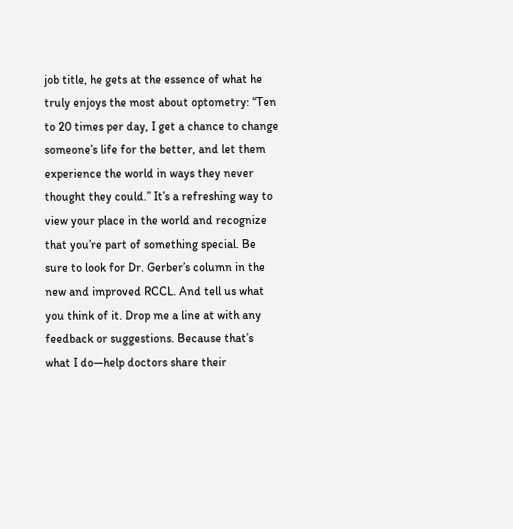job title, he gets at the essence of what he truly enjoys the most about optometry: “Ten to 20 times per day, I get a chance to change someone’s life for the better, and let them experience the world in ways they never thought they could.” It’s a refreshing way to view your place in the world and recognize that you’re part of something special. Be sure to look for Dr. Gerber’s column in the new and improved RCCL. And tell us what you think of it. Drop me a line at with any feedback or suggestions. Because that’s what I do—help doctors share their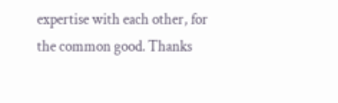expertise with each other, for the common good. Thanks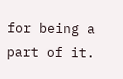for being a part of it.